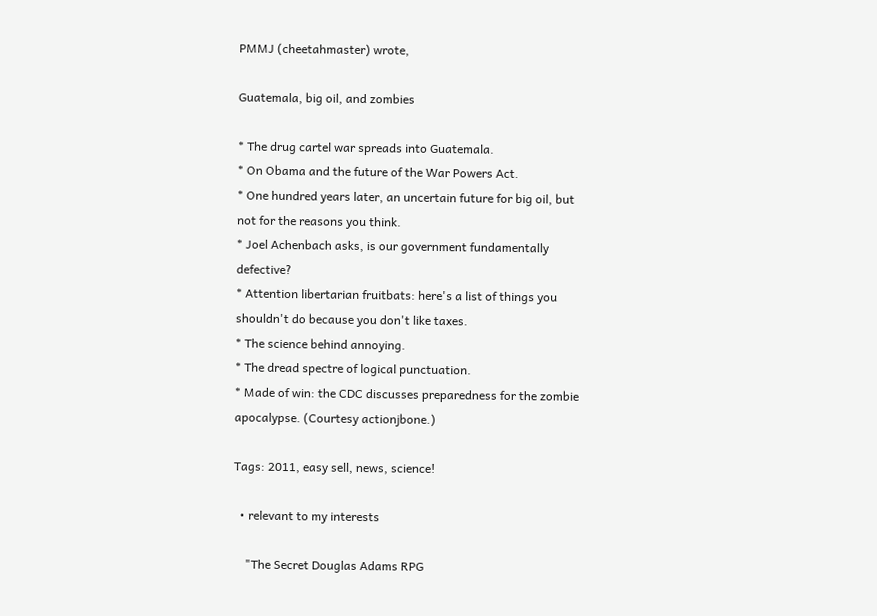PMMJ (cheetahmaster) wrote,

Guatemala, big oil, and zombies

* The drug cartel war spreads into Guatemala.
* On Obama and the future of the War Powers Act.
* One hundred years later, an uncertain future for big oil, but not for the reasons you think.
* Joel Achenbach asks, is our government fundamentally defective?
* Attention libertarian fruitbats: here's a list of things you shouldn't do because you don't like taxes.
* The science behind annoying.
* The dread spectre of logical punctuation.
* Made of win: the CDC discusses preparedness for the zombie apocalypse. (Courtesy actionjbone.)

Tags: 2011, easy sell, news, science!

  • relevant to my interests

    "The Secret Douglas Adams RPG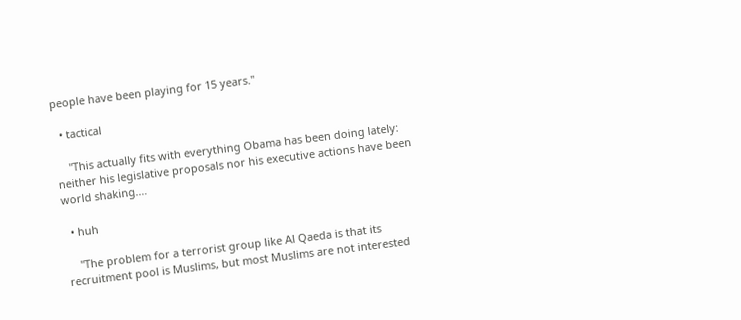people have been playing for 15 years."

  • tactical

    "This actually fits with everything Obama has been doing lately: neither his legislative proposals nor his executive actions have been world shaking.…

  • huh

    "The problem for a terrorist group like Al Qaeda is that its recruitment pool is Muslims, but most Muslims are not interested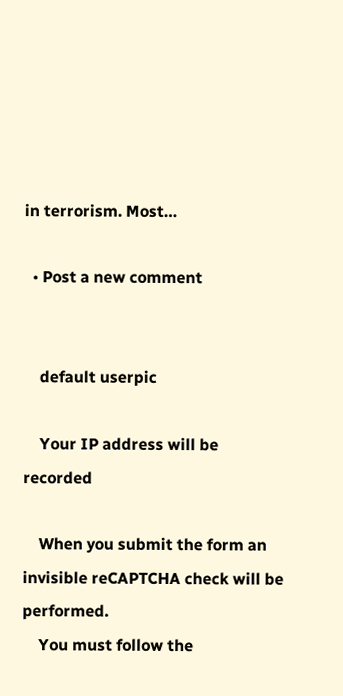in terrorism. Most…

  • Post a new comment


    default userpic

    Your IP address will be recorded

    When you submit the form an invisible reCAPTCHA check will be performed.
    You must follow the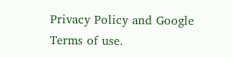Privacy Policy and Google Terms of use.